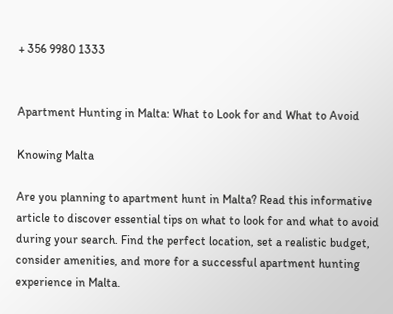+ 356 9980 1333


Apartment Hunting in Malta: What to Look for and What to Avoid

Knowing Malta

Are you planning to apartment hunt in Malta? Read this informative article to discover essential tips on what to look for and what to avoid during your search. Find the perfect location, set a realistic budget, consider amenities, and more for a successful apartment hunting experience in Malta.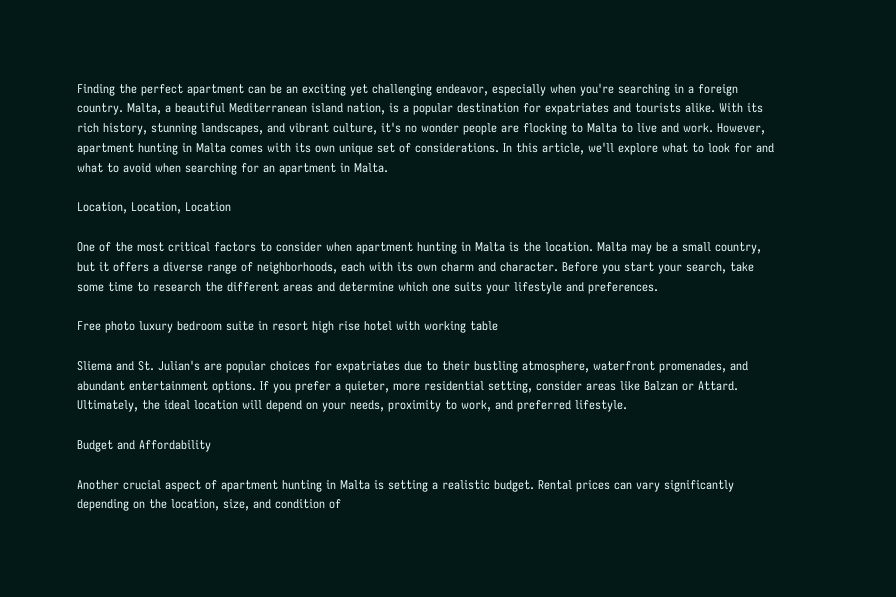Finding the perfect apartment can be an exciting yet challenging endeavor, especially when you're searching in a foreign country. Malta, a beautiful Mediterranean island nation, is a popular destination for expatriates and tourists alike. With its rich history, stunning landscapes, and vibrant culture, it's no wonder people are flocking to Malta to live and work. However, apartment hunting in Malta comes with its own unique set of considerations. In this article, we'll explore what to look for and what to avoid when searching for an apartment in Malta.

Location, Location, Location

One of the most critical factors to consider when apartment hunting in Malta is the location. Malta may be a small country, but it offers a diverse range of neighborhoods, each with its own charm and character. Before you start your search, take some time to research the different areas and determine which one suits your lifestyle and preferences.

Free photo luxury bedroom suite in resort high rise hotel with working table

Sliema and St. Julian's are popular choices for expatriates due to their bustling atmosphere, waterfront promenades, and abundant entertainment options. If you prefer a quieter, more residential setting, consider areas like Balzan or Attard. Ultimately, the ideal location will depend on your needs, proximity to work, and preferred lifestyle.

Budget and Affordability

Another crucial aspect of apartment hunting in Malta is setting a realistic budget. Rental prices can vary significantly depending on the location, size, and condition of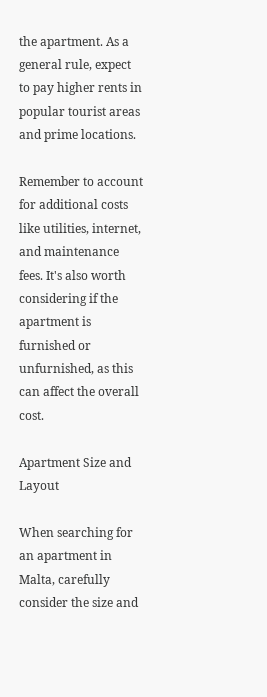the apartment. As a general rule, expect to pay higher rents in popular tourist areas and prime locations.

Remember to account for additional costs like utilities, internet, and maintenance fees. It's also worth considering if the apartment is furnished or unfurnished, as this can affect the overall cost.

Apartment Size and Layout

When searching for an apartment in Malta, carefully consider the size and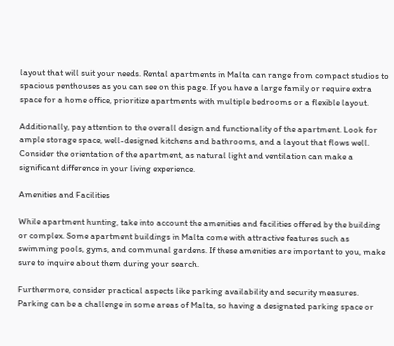layout that will suit your needs. Rental apartments in Malta can range from compact studios to spacious penthouses as you can see on this page. If you have a large family or require extra space for a home office, prioritize apartments with multiple bedrooms or a flexible layout.

Additionally, pay attention to the overall design and functionality of the apartment. Look for ample storage space, well-designed kitchens and bathrooms, and a layout that flows well. Consider the orientation of the apartment, as natural light and ventilation can make a significant difference in your living experience.

Amenities and Facilities

While apartment hunting, take into account the amenities and facilities offered by the building or complex. Some apartment buildings in Malta come with attractive features such as swimming pools, gyms, and communal gardens. If these amenities are important to you, make sure to inquire about them during your search.

Furthermore, consider practical aspects like parking availability and security measures. Parking can be a challenge in some areas of Malta, so having a designated parking space or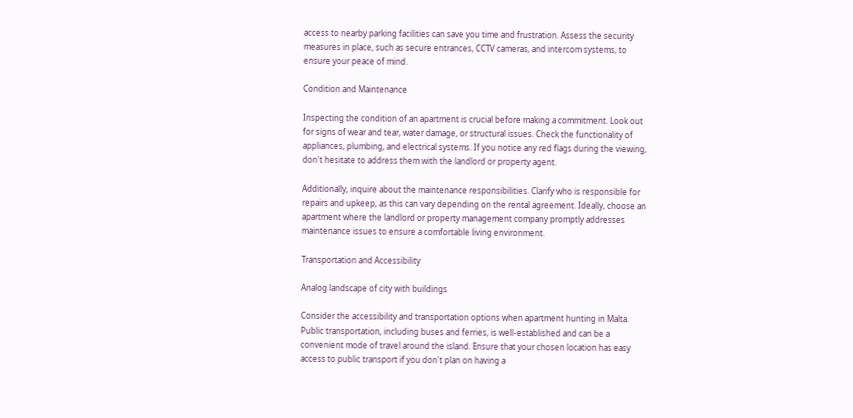access to nearby parking facilities can save you time and frustration. Assess the security measures in place, such as secure entrances, CCTV cameras, and intercom systems, to ensure your peace of mind.

Condition and Maintenance

Inspecting the condition of an apartment is crucial before making a commitment. Look out for signs of wear and tear, water damage, or structural issues. Check the functionality of appliances, plumbing, and electrical systems. If you notice any red flags during the viewing, don't hesitate to address them with the landlord or property agent.

Additionally, inquire about the maintenance responsibilities. Clarify who is responsible for repairs and upkeep, as this can vary depending on the rental agreement. Ideally, choose an apartment where the landlord or property management company promptly addresses maintenance issues to ensure a comfortable living environment.

Transportation and Accessibility

Analog landscape of city with buildings

Consider the accessibility and transportation options when apartment hunting in Malta. Public transportation, including buses and ferries, is well-established and can be a convenient mode of travel around the island. Ensure that your chosen location has easy access to public transport if you don't plan on having a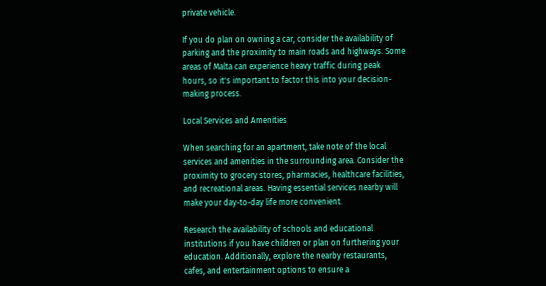private vehicle.

If you do plan on owning a car, consider the availability of parking and the proximity to main roads and highways. Some areas of Malta can experience heavy traffic during peak hours, so it's important to factor this into your decision-making process.

Local Services and Amenities

When searching for an apartment, take note of the local services and amenities in the surrounding area. Consider the proximity to grocery stores, pharmacies, healthcare facilities, and recreational areas. Having essential services nearby will make your day-to-day life more convenient.

Research the availability of schools and educational institutions if you have children or plan on furthering your education. Additionally, explore the nearby restaurants, cafes, and entertainment options to ensure a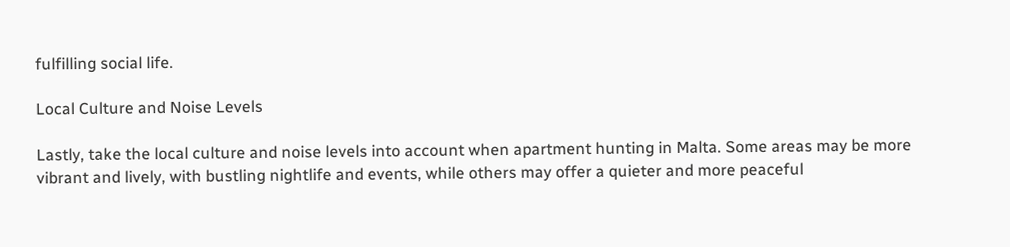fulfilling social life.

Local Culture and Noise Levels

Lastly, take the local culture and noise levels into account when apartment hunting in Malta. Some areas may be more vibrant and lively, with bustling nightlife and events, while others may offer a quieter and more peaceful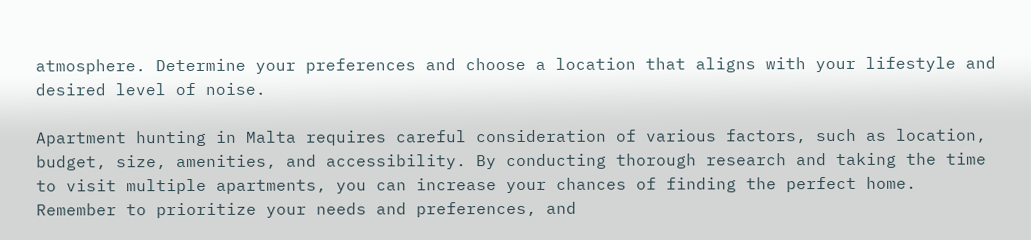atmosphere. Determine your preferences and choose a location that aligns with your lifestyle and desired level of noise.

Apartment hunting in Malta requires careful consideration of various factors, such as location, budget, size, amenities, and accessibility. By conducting thorough research and taking the time to visit multiple apartments, you can increase your chances of finding the perfect home. Remember to prioritize your needs and preferences, and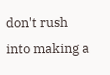don't rush into making a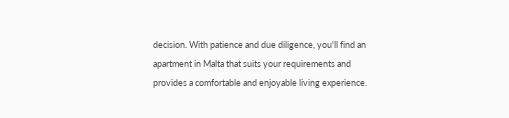decision. With patience and due diligence, you'll find an apartment in Malta that suits your requirements and provides a comfortable and enjoyable living experience.